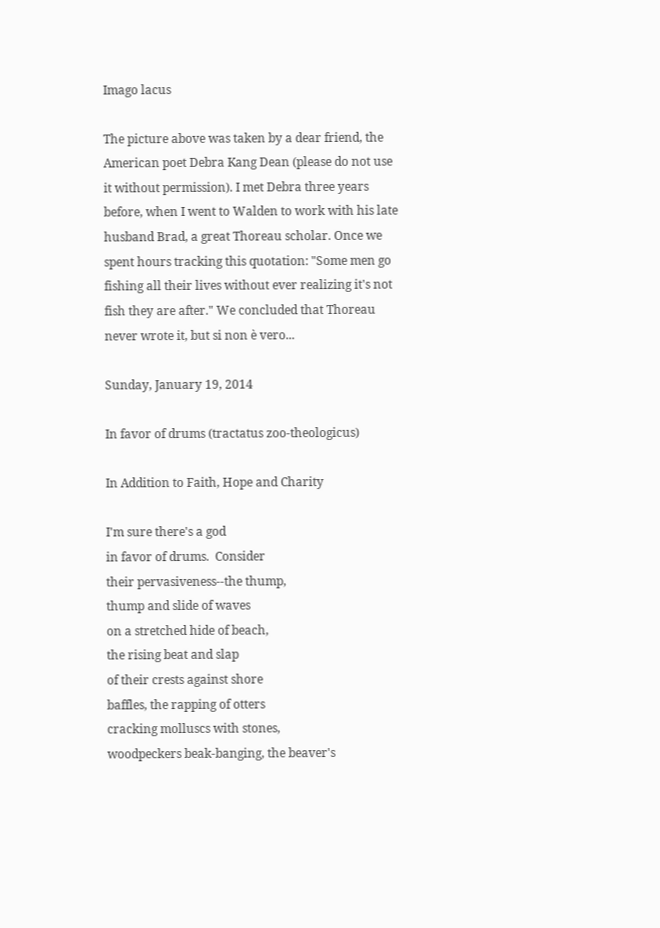Imago lacus

The picture above was taken by a dear friend, the American poet Debra Kang Dean (please do not use it without permission). I met Debra three years before, when I went to Walden to work with his late husband Brad, a great Thoreau scholar. Once we spent hours tracking this quotation: "Some men go fishing all their lives without ever realizing it's not fish they are after." We concluded that Thoreau never wrote it, but si non è vero...

Sunday, January 19, 2014

In favor of drums (tractatus zoo-theologicus)

In Addition to Faith, Hope and Charity

I'm sure there's a god
in favor of drums.  Consider
their pervasiveness--the thump,
thump and slide of waves
on a stretched hide of beach,
the rising beat and slap
of their crests against shore
baffles, the rapping of otters
cracking molluscs with stones,
woodpeckers beak-banging, the beaver's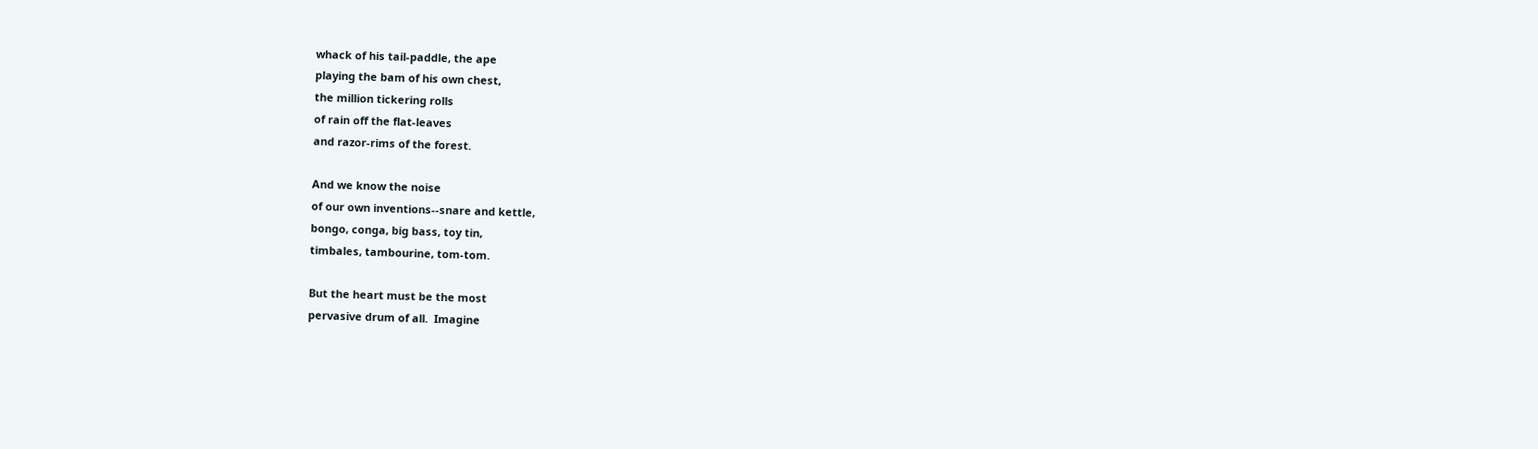whack of his tail-paddle, the ape
playing the bam of his own chest,
the million tickering rolls
of rain off the flat-leaves
and razor-rims of the forest.

And we know the noise
of our own inventions--snare and kettle,
bongo, conga, big bass, toy tin,
timbales, tambourine, tom-tom.

But the heart must be the most
pervasive drum of all.  Imagine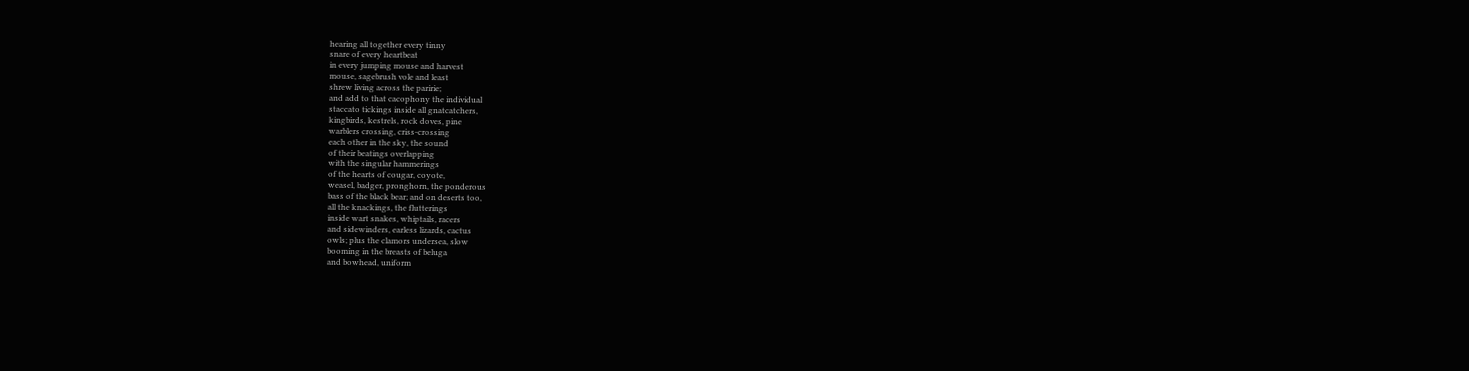hearing all together every tinny
snare of every heartbeat
in every jumping mouse and harvest
mouse, sagebrush vole and least
shrew living across the paririe;
and add to that cacophony the individual
staccato tickings inside all gnatcatchers,
kingbirds, kestrels, rock doves, pine
warblers crossing, criss-crossing
each other in the sky, the sound
of their beatings overlapping
with the singular hammerings
of the hearts of cougar, coyote,
weasel, badger, pronghorn, the ponderous
bass of the black bear; and on deserts too,
all the knackings, the flutterings
inside wart snakes, whiptails, racers
and sidewinders, earless lizards, cactus
owls; plus the clamors undersea, slow
booming in the breasts of beluga
and bowhead, uniform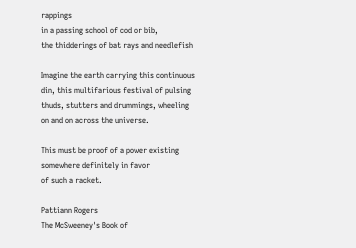rappings
in a passing school of cod or bib,
the thidderings of bat rays and needlefish

Imagine the earth carrying this continuous
din, this multifarious festival of pulsing
thuds, stutters and drummings, wheeling
on and on across the universe.

This must be proof of a power existing
somewhere definitely in favor
of such a racket.

Pattiann Rogers
The McSweeney's Book of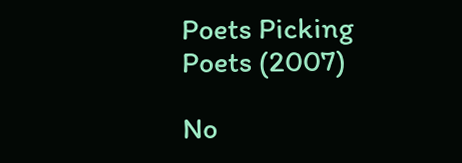Poets Picking Poets (2007)

No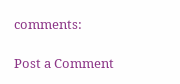comments:

Post a Comment